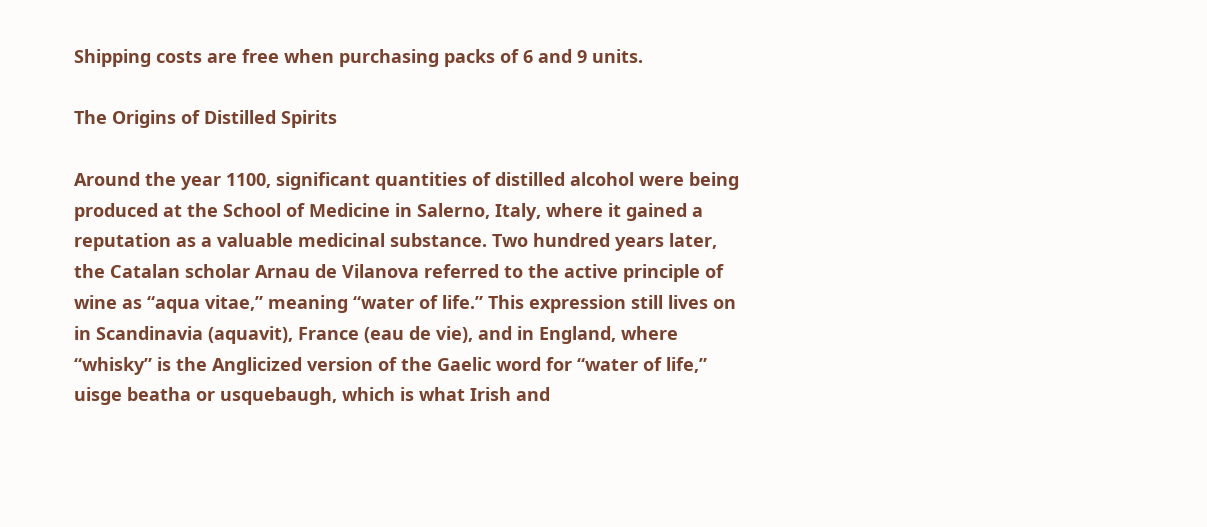Shipping costs are free when purchasing packs of 6 and 9 units.

The Origins of Distilled Spirits

Around the year 1100, significant quantities of distilled alcohol were being produced at the School of Medicine in Salerno, Italy, where it gained a reputation as a valuable medicinal substance. Two hundred years later, the Catalan scholar Arnau de Vilanova referred to the active principle of wine as “aqua vitae,” meaning “water of life.” This expression still lives on in Scandinavia (aquavit), France (eau de vie), and in England, where “whisky” is the Anglicized version of the Gaelic word for “water of life,” uisge beatha or usquebaugh, which is what Irish and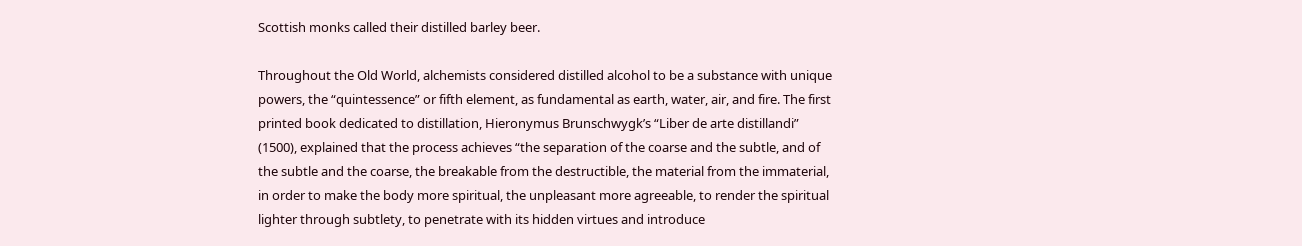Scottish monks called their distilled barley beer.

Throughout the Old World, alchemists considered distilled alcohol to be a substance with unique powers, the “quintessence” or fifth element, as fundamental as earth, water, air, and fire. The first printed book dedicated to distillation, Hieronymus Brunschwygk’s “Liber de arte distillandi” (1500), explained that the process achieves “the separation of the coarse and the subtle, and of the subtle and the coarse, the breakable from the destructible, the material from the immaterial, in order to make the body more spiritual, the unpleasant more agreeable, to render the spiritual lighter through subtlety, to penetrate with its hidden virtues and introduce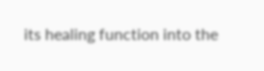its healing function into the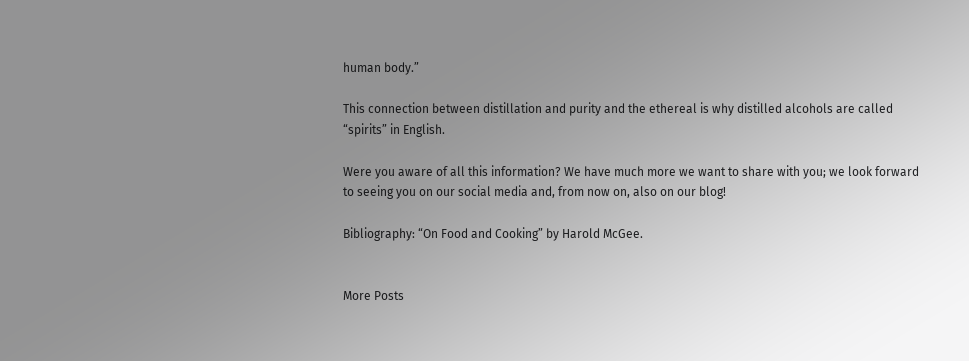human body.”

This connection between distillation and purity and the ethereal is why distilled alcohols are called “spirits” in English.

Were you aware of all this information? We have much more we want to share with you; we look forward to seeing you on our social media and, from now on, also on our blog!

Bibliography: “On Food and Cooking” by Harold McGee.


More Posts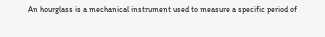An hourglass is a mechanical instrument used to measure a specific period of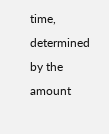time, determined by the amount